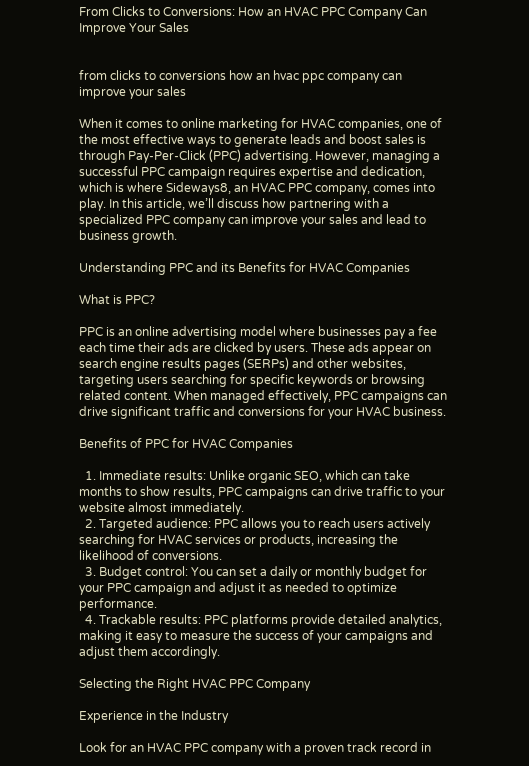From Clicks to Conversions: How an HVAC PPC Company Can Improve Your Sales


from clicks to conversions how an hvac ppc company can improve your sales

When it comes to online marketing for HVAC companies, one of the most effective ways to generate leads and boost sales is through Pay-Per-Click (PPC) advertising. However, managing a successful PPC campaign requires expertise and dedication, which is where Sideways8, an HVAC PPC company, comes into play. In this article, we’ll discuss how partnering with a specialized PPC company can improve your sales and lead to business growth.

Understanding PPC and its Benefits for HVAC Companies

What is PPC?

PPC is an online advertising model where businesses pay a fee each time their ads are clicked by users. These ads appear on search engine results pages (SERPs) and other websites, targeting users searching for specific keywords or browsing related content. When managed effectively, PPC campaigns can drive significant traffic and conversions for your HVAC business.

Benefits of PPC for HVAC Companies

  1. Immediate results: Unlike organic SEO, which can take months to show results, PPC campaigns can drive traffic to your website almost immediately.
  2. Targeted audience: PPC allows you to reach users actively searching for HVAC services or products, increasing the likelihood of conversions.
  3. Budget control: You can set a daily or monthly budget for your PPC campaign and adjust it as needed to optimize performance.
  4. Trackable results: PPC platforms provide detailed analytics, making it easy to measure the success of your campaigns and adjust them accordingly.

Selecting the Right HVAC PPC Company

Experience in the Industry

Look for an HVAC PPC company with a proven track record in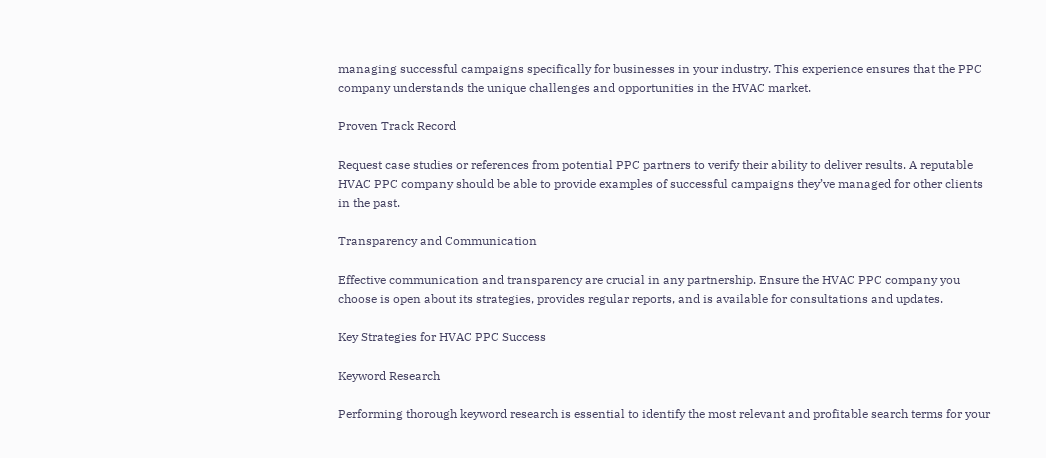managing successful campaigns specifically for businesses in your industry. This experience ensures that the PPC company understands the unique challenges and opportunities in the HVAC market.

Proven Track Record

Request case studies or references from potential PPC partners to verify their ability to deliver results. A reputable HVAC PPC company should be able to provide examples of successful campaigns they’ve managed for other clients in the past.

Transparency and Communication

Effective communication and transparency are crucial in any partnership. Ensure the HVAC PPC company you choose is open about its strategies, provides regular reports, and is available for consultations and updates.

Key Strategies for HVAC PPC Success

Keyword Research

Performing thorough keyword research is essential to identify the most relevant and profitable search terms for your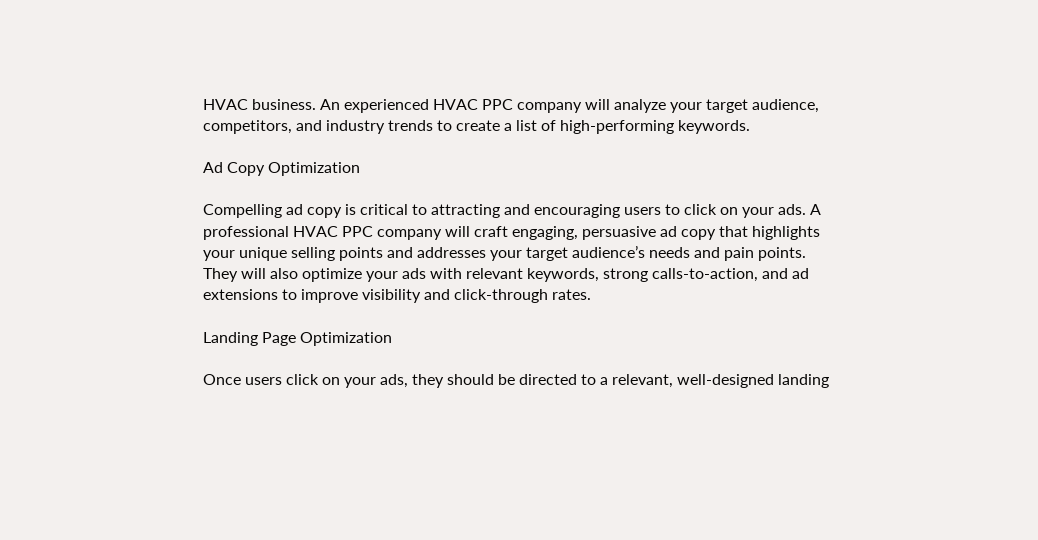HVAC business. An experienced HVAC PPC company will analyze your target audience, competitors, and industry trends to create a list of high-performing keywords.

Ad Copy Optimization

Compelling ad copy is critical to attracting and encouraging users to click on your ads. A professional HVAC PPC company will craft engaging, persuasive ad copy that highlights your unique selling points and addresses your target audience’s needs and pain points. They will also optimize your ads with relevant keywords, strong calls-to-action, and ad extensions to improve visibility and click-through rates.

Landing Page Optimization

Once users click on your ads, they should be directed to a relevant, well-designed landing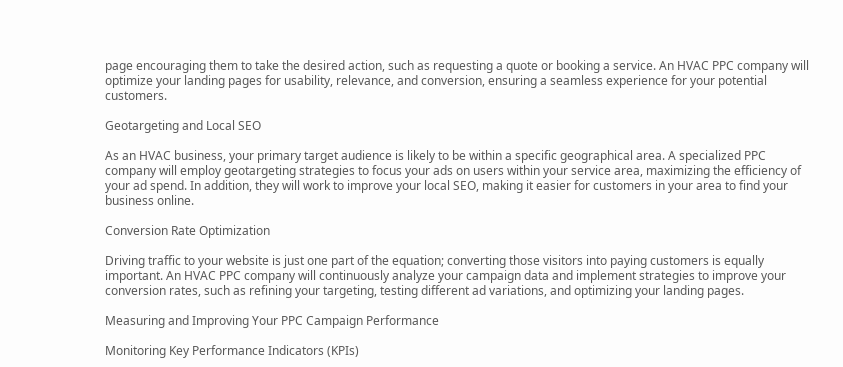page encouraging them to take the desired action, such as requesting a quote or booking a service. An HVAC PPC company will optimize your landing pages for usability, relevance, and conversion, ensuring a seamless experience for your potential customers.

Geotargeting and Local SEO

As an HVAC business, your primary target audience is likely to be within a specific geographical area. A specialized PPC company will employ geotargeting strategies to focus your ads on users within your service area, maximizing the efficiency of your ad spend. In addition, they will work to improve your local SEO, making it easier for customers in your area to find your business online.

Conversion Rate Optimization

Driving traffic to your website is just one part of the equation; converting those visitors into paying customers is equally important. An HVAC PPC company will continuously analyze your campaign data and implement strategies to improve your conversion rates, such as refining your targeting, testing different ad variations, and optimizing your landing pages.

Measuring and Improving Your PPC Campaign Performance

Monitoring Key Performance Indicators (KPIs)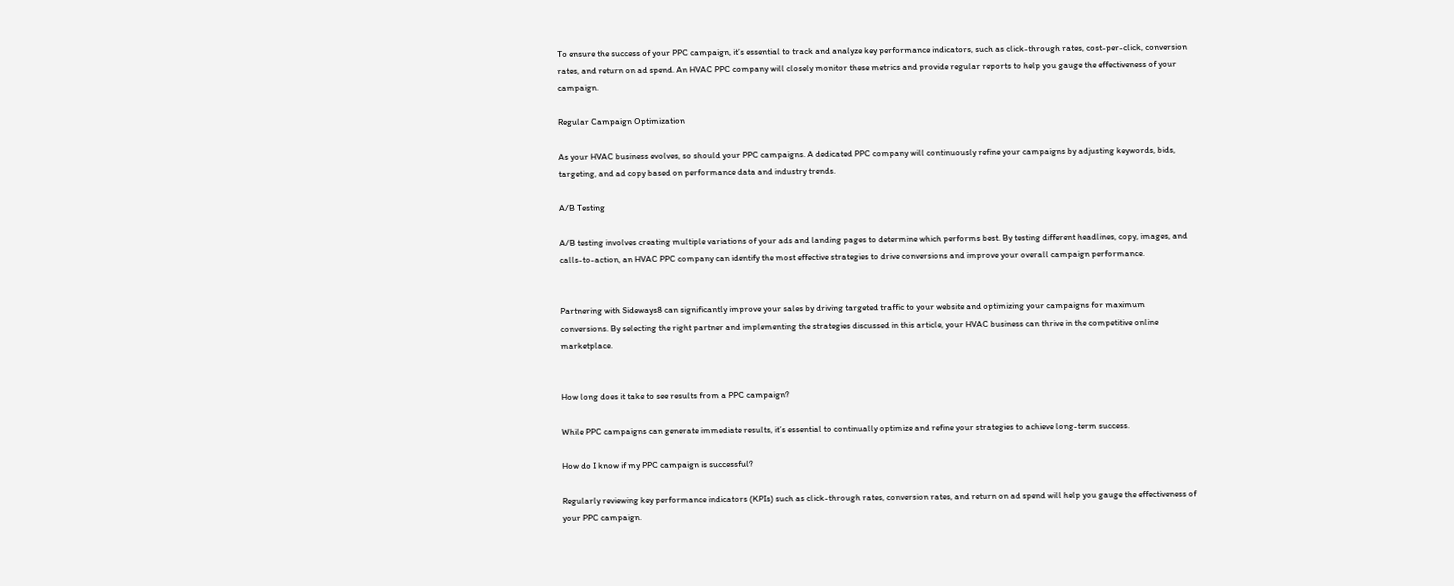To ensure the success of your PPC campaign, it’s essential to track and analyze key performance indicators, such as click-through rates, cost-per-click, conversion rates, and return on ad spend. An HVAC PPC company will closely monitor these metrics and provide regular reports to help you gauge the effectiveness of your campaign.

Regular Campaign Optimization

As your HVAC business evolves, so should your PPC campaigns. A dedicated PPC company will continuously refine your campaigns by adjusting keywords, bids, targeting, and ad copy based on performance data and industry trends.

A/B Testing

A/B testing involves creating multiple variations of your ads and landing pages to determine which performs best. By testing different headlines, copy, images, and calls-to-action, an HVAC PPC company can identify the most effective strategies to drive conversions and improve your overall campaign performance.


Partnering with Sideways8 can significantly improve your sales by driving targeted traffic to your website and optimizing your campaigns for maximum conversions. By selecting the right partner and implementing the strategies discussed in this article, your HVAC business can thrive in the competitive online marketplace.


How long does it take to see results from a PPC campaign?

While PPC campaigns can generate immediate results, it’s essential to continually optimize and refine your strategies to achieve long-term success.

How do I know if my PPC campaign is successful?

Regularly reviewing key performance indicators (KPIs) such as click-through rates, conversion rates, and return on ad spend will help you gauge the effectiveness of your PPC campaign.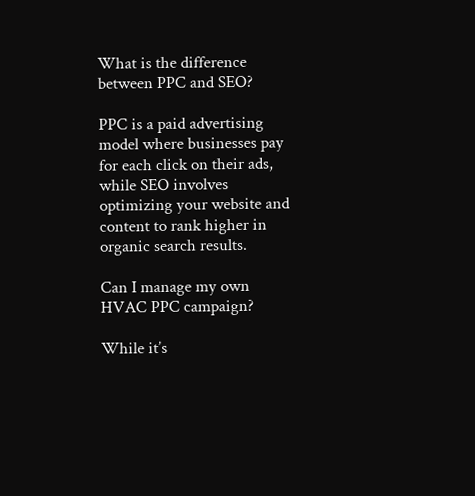What is the difference between PPC and SEO?

PPC is a paid advertising model where businesses pay for each click on their ads, while SEO involves optimizing your website and content to rank higher in organic search results.

Can I manage my own HVAC PPC campaign?

While it’s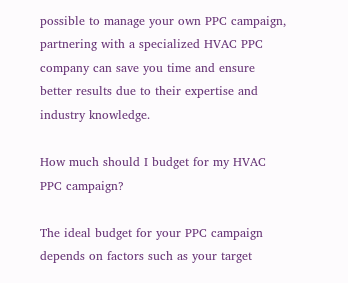possible to manage your own PPC campaign, partnering with a specialized HVAC PPC company can save you time and ensure better results due to their expertise and industry knowledge.

How much should I budget for my HVAC PPC campaign?

The ideal budget for your PPC campaign depends on factors such as your target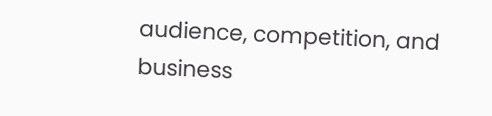audience, competition, and business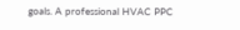goals. A professional HVAC PPC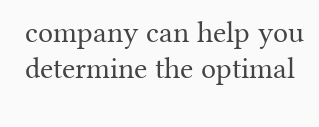company can help you determine the optimal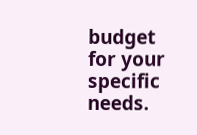budget for your specific needs.